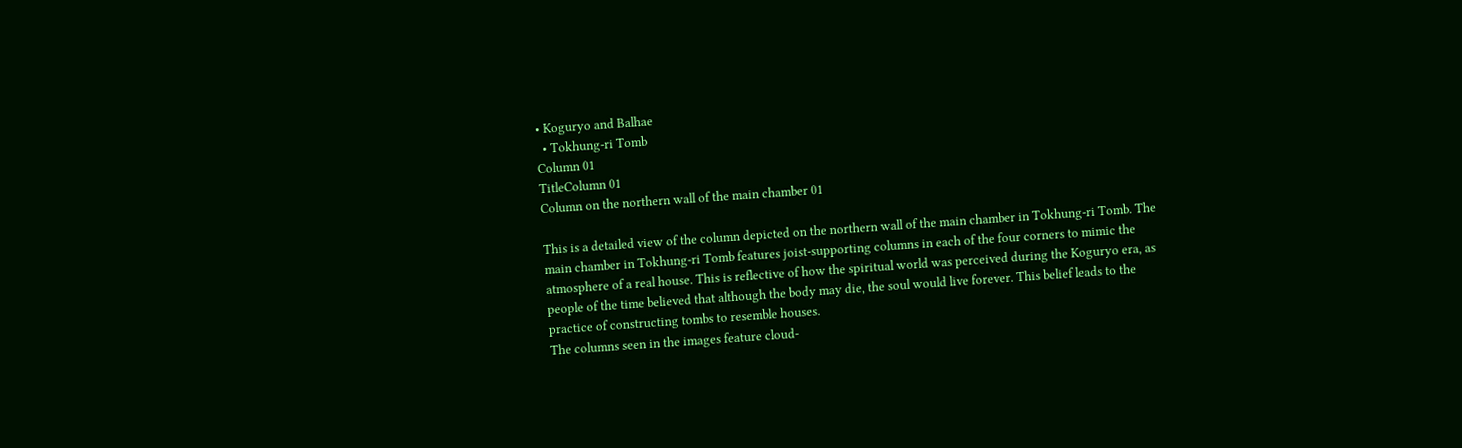• Koguryo and Balhae
  • Tokhung-ri Tomb
Column 01
TitleColumn 01
Column on the northern wall of the main chamber 01

This is a detailed view of the column depicted on the northern wall of the main chamber in Tokhung-ri Tomb. The main chamber in Tokhung-ri Tomb features joist-supporting columns in each of the four corners to mimic the atmosphere of a real house. This is reflective of how the spiritual world was perceived during the Koguryo era, as people of the time believed that although the body may die, the soul would live forever. This belief leads to the practice of constructing tombs to resemble houses.
The columns seen in the images feature cloud-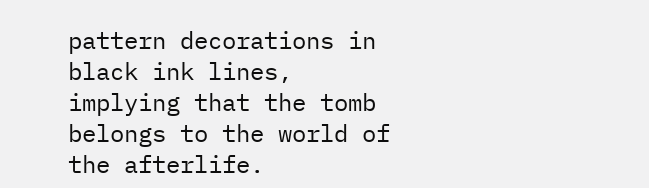pattern decorations in black ink lines, implying that the tomb belongs to the world of the afterlife.